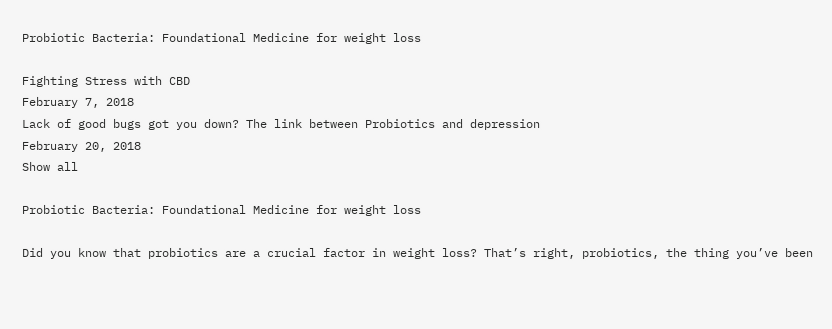Probiotic Bacteria: Foundational Medicine for weight loss

Fighting Stress with CBD
February 7, 2018
Lack of good bugs got you down? The link between Probiotics and depression
February 20, 2018
Show all

Probiotic Bacteria: Foundational Medicine for weight loss

Did you know that probiotics are a crucial factor in weight loss? That’s right, probiotics, the thing you’ve been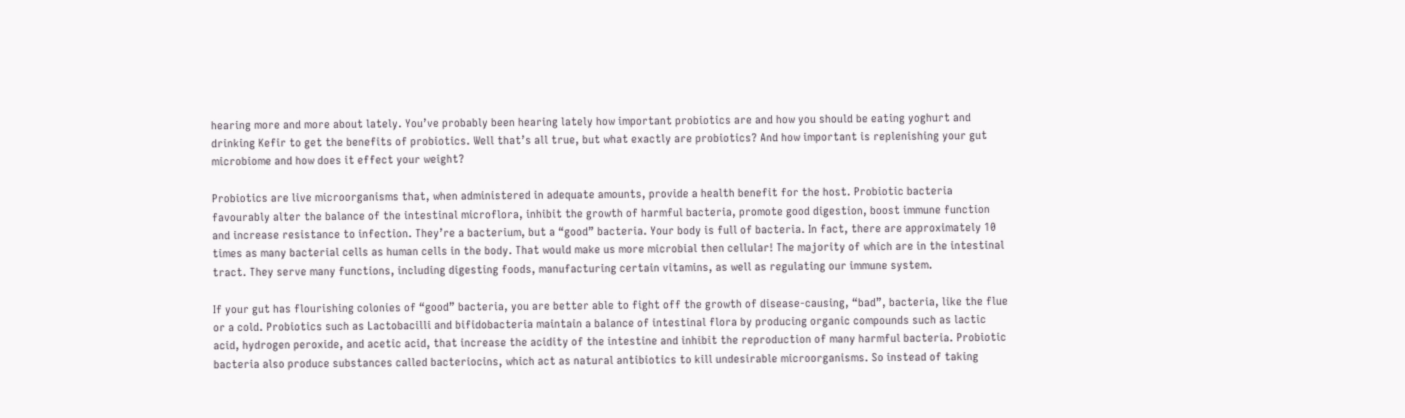hearing more and more about lately. You’ve probably been hearing lately how important probiotics are and how you should be eating yoghurt and drinking Kefir to get the benefits of probiotics. Well that’s all true, but what exactly are probiotics? And how important is replenishing your gut microbiome and how does it effect your weight?

Probiotics are live microorganisms that, when administered in adequate amounts, provide a health benefit for the host. Probiotic bacteria favourably alter the balance of the intestinal microflora, inhibit the growth of harmful bacteria, promote good digestion, boost immune function and increase resistance to infection. They’re a bacterium, but a “good” bacteria. Your body is full of bacteria. In fact, there are approximately 10 times as many bacterial cells as human cells in the body. That would make us more microbial then cellular! The majority of which are in the intestinal tract. They serve many functions, including digesting foods, manufacturing certain vitamins, as well as regulating our immune system.

If your gut has flourishing colonies of “good” bacteria, you are better able to fight off the growth of disease-causing, “bad”, bacteria, like the flue or a cold. Probiotics such as Lactobacilli and bifidobacteria maintain a balance of intestinal flora by producing organic compounds such as lactic acid, hydrogen peroxide, and acetic acid, that increase the acidity of the intestine and inhibit the reproduction of many harmful bacteria. Probiotic bacteria also produce substances called bacteriocins, which act as natural antibiotics to kill undesirable microorganisms. So instead of taking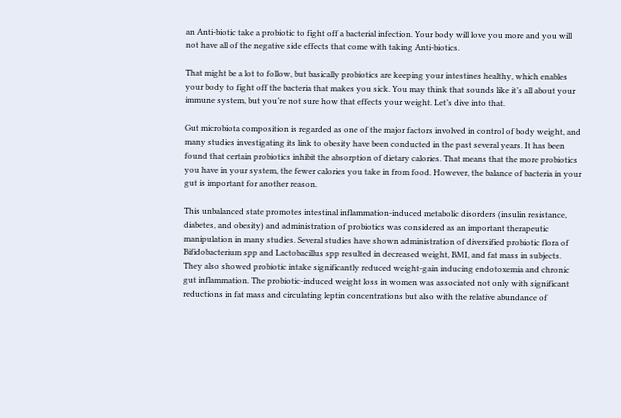an Anti-biotic take a probiotic to fight off a bacterial infection. Your body will love you more and you will not have all of the negative side effects that come with taking Anti-biotics.

That might be a lot to follow, but basically probiotics are keeping your intestines healthy, which enables your body to fight off the bacteria that makes you sick. You may think that sounds like it’s all about your immune system, but you’re not sure how that effects your weight. Let’s dive into that.

Gut microbiota composition is regarded as one of the major factors involved in control of body weight, and many studies investigating its link to obesity have been conducted in the past several years. It has been found that certain probiotics inhibit the absorption of dietary calories. That means that the more probiotics you have in your system, the fewer calories you take in from food. However, the balance of bacteria in your gut is important for another reason.

This unbalanced state promotes intestinal inflammation-induced metabolic disorders (insulin resistance, diabetes, and obesity) and administration of probiotics was considered as an important therapeutic manipulation in many studies. Several studies have shown administration of diversified probiotic flora of Bifidobacterium spp and Lactobacillus spp resulted in decreased weight, BMI, and fat mass in subjects. They also showed probiotic intake significantly reduced weight-gain inducing endotoxemia and chronic gut inflammation. The probiotic-induced weight loss in women was associated not only with significant reductions in fat mass and circulating leptin concentrations but also with the relative abundance of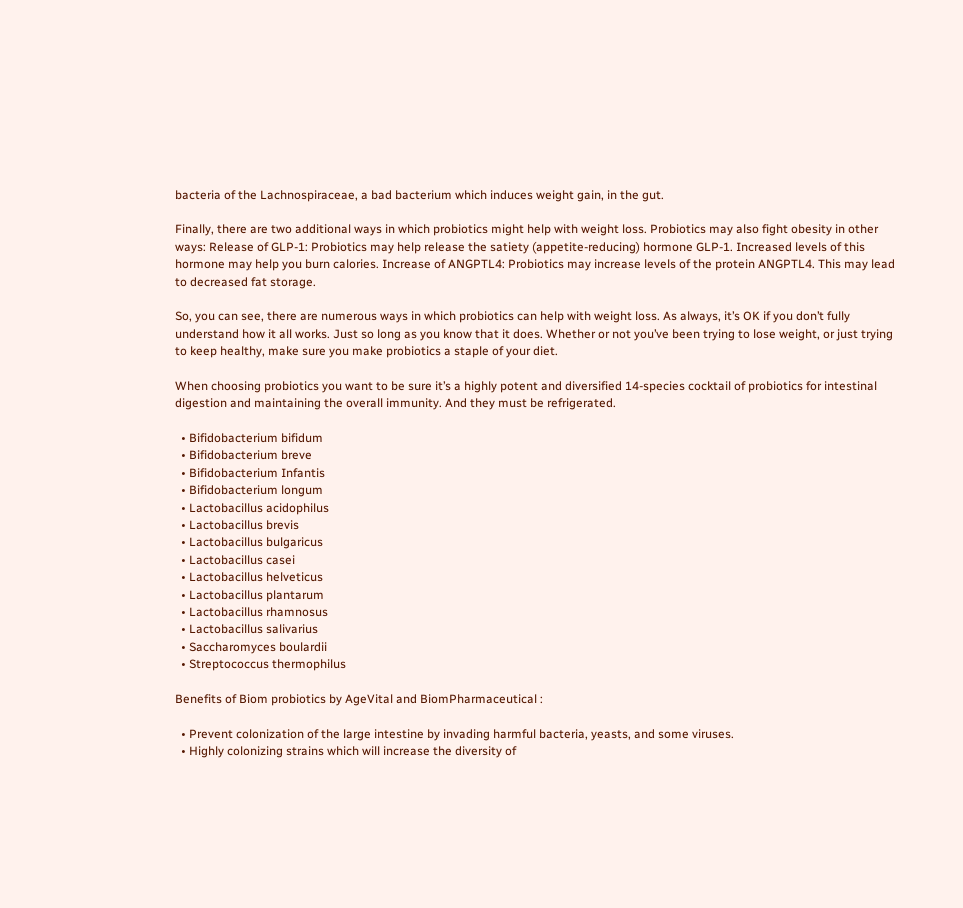bacteria of the Lachnospiraceae, a bad bacterium which induces weight gain, in the gut.

Finally, there are two additional ways in which probiotics might help with weight loss. Probiotics may also fight obesity in other ways: Release of GLP-1: Probiotics may help release the satiety (appetite-reducing) hormone GLP-1. Increased levels of this hormone may help you burn calories. Increase of ANGPTL4: Probiotics may increase levels of the protein ANGPTL4. This may lead to decreased fat storage.

So, you can see, there are numerous ways in which probiotics can help with weight loss. As always, it’s OK if you don’t fully understand how it all works. Just so long as you know that it does. Whether or not you’ve been trying to lose weight, or just trying to keep healthy, make sure you make probiotics a staple of your diet.

When choosing probiotics you want to be sure it’s a highly potent and diversified 14-species cocktail of probiotics for intestinal digestion and maintaining the overall immunity. And they must be refrigerated.

  • Bifidobacterium bifidum
  • Bifidobacterium breve
  • Bifidobacterium Infantis
  • Bifidobacterium longum
  • Lactobacillus acidophilus
  • Lactobacillus brevis
  • Lactobacillus bulgaricus
  • Lactobacillus casei
  • Lactobacillus helveticus
  • Lactobacillus plantarum
  • Lactobacillus rhamnosus
  • Lactobacillus salivarius
  • Saccharomyces boulardii
  • Streptococcus thermophilus

Benefits of Biom probiotics by AgeVital and BiomPharmaceutical :

  • Prevent colonization of the large intestine by invading harmful bacteria, yeasts, and some viruses.
  • Highly colonizing strains which will increase the diversity of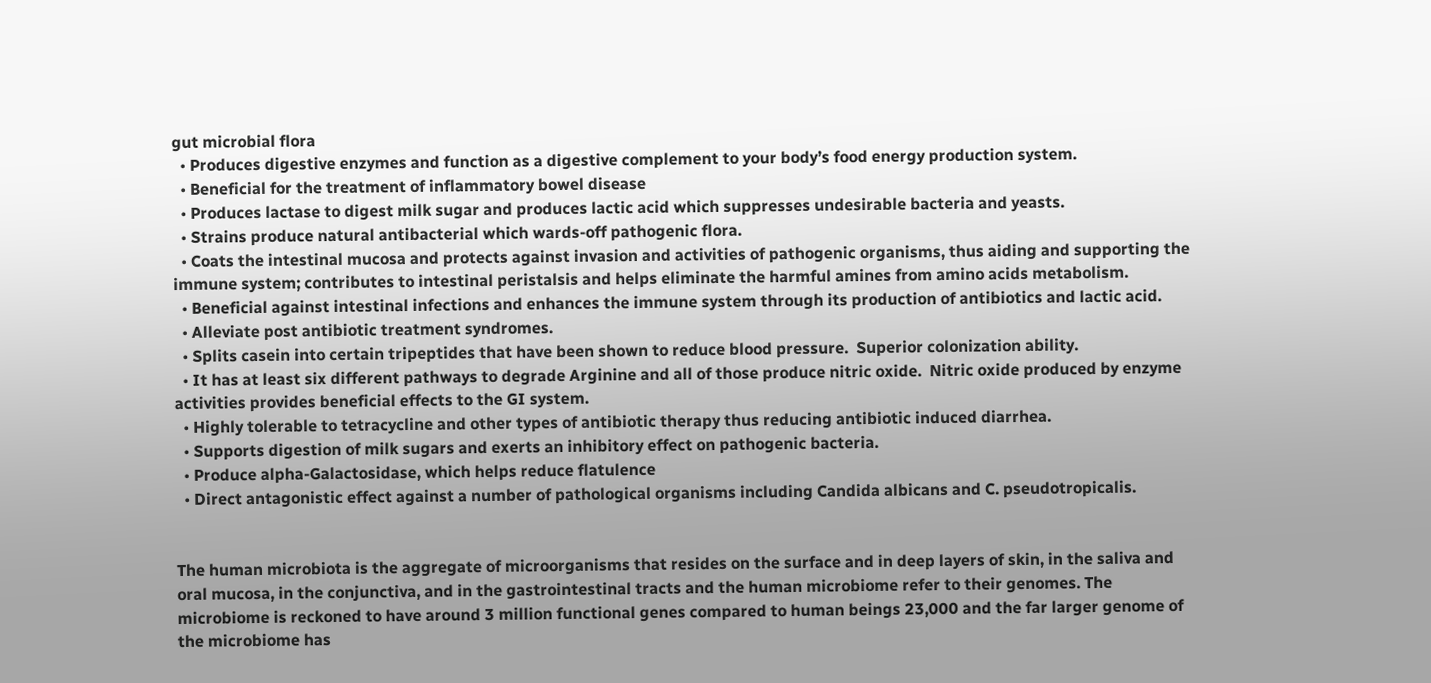gut microbial flora
  • Produces digestive enzymes and function as a digestive complement to your body’s food energy production system.
  • Beneficial for the treatment of inflammatory bowel disease
  • Produces lactase to digest milk sugar and produces lactic acid which suppresses undesirable bacteria and yeasts.
  • Strains produce natural antibacterial which wards-off pathogenic flora.
  • Coats the intestinal mucosa and protects against invasion and activities of pathogenic organisms, thus aiding and supporting the immune system; contributes to intestinal peristalsis and helps eliminate the harmful amines from amino acids metabolism.
  • Beneficial against intestinal infections and enhances the immune system through its production of antibiotics and lactic acid.
  • Alleviate post antibiotic treatment syndromes.
  • Splits casein into certain tripeptides that have been shown to reduce blood pressure.  Superior colonization ability.
  • It has at least six different pathways to degrade Arginine and all of those produce nitric oxide.  Nitric oxide produced by enzyme activities provides beneficial effects to the GI system.
  • Highly tolerable to tetracycline and other types of antibiotic therapy thus reducing antibiotic induced diarrhea.
  • Supports digestion of milk sugars and exerts an inhibitory effect on pathogenic bacteria.
  • Produce alpha-Galactosidase, which helps reduce flatulence
  • Direct antagonistic effect against a number of pathological organisms including Candida albicans and C. pseudotropicalis.


The human microbiota is the aggregate of microorganisms that resides on the surface and in deep layers of skin, in the saliva and oral mucosa, in the conjunctiva, and in the gastrointestinal tracts and the human microbiome refer to their genomes. The microbiome is reckoned to have around 3 million functional genes compared to human beings 23,000 and the far larger genome of the microbiome has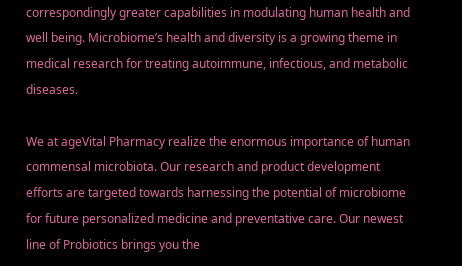correspondingly greater capabilities in modulating human health and well being. Microbiome’s health and diversity is a growing theme in medical research for treating autoimmune, infectious, and metabolic diseases.

We at ageVital Pharmacy realize the enormous importance of human commensal microbiota. Our research and product development efforts are targeted towards harnessing the potential of microbiome for future personalized medicine and preventative care. Our newest line of Probiotics brings you the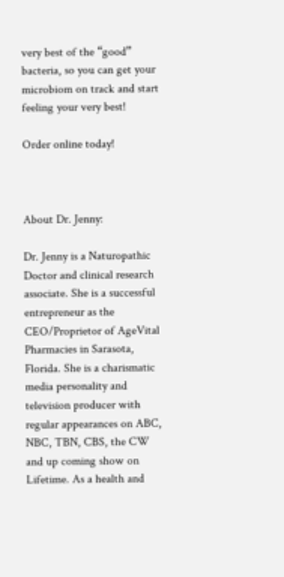very best of the “good” bacteria, so you can get your microbiom on track and start feeling your very best!

Order online today!



About Dr. Jenny:

Dr. Jenny is a Naturopathic Doctor and clinical research associate. She is a successful entrepreneur as the CEO/Proprietor of AgeVital Pharmacies in Sarasota, Florida. She is a charismatic media personality and television producer with regular appearances on ABC, NBC, TBN, CBS, the CW and up coming show on Lifetime. As a health and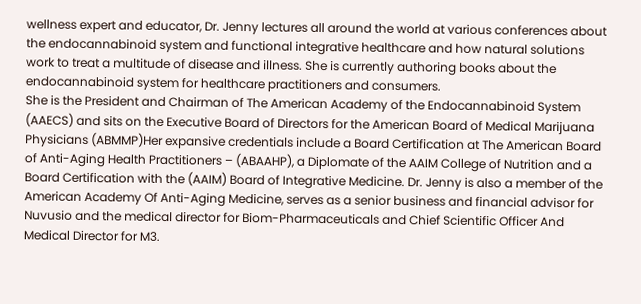wellness expert and educator, Dr. Jenny lectures all around the world at various conferences about the endocannabinoid system and functional integrative healthcare and how natural solutions work to treat a multitude of disease and illness. She is currently authoring books about the endocannabinoid system for healthcare practitioners and consumers.
She is the President and Chairman of The American Academy of the Endocannabinoid System (AAECS) and sits on the Executive Board of Directors for the American Board of Medical Marijuana Physicians (ABMMP)Her expansive credentials include a Board Certification at The American Board of Anti-Aging Health Practitioners – (ABAAHP), a Diplomate of the AAIM College of Nutrition and a Board Certification with the (AAIM) Board of Integrative Medicine. Dr. Jenny is also a member of the American Academy Of Anti-Aging Medicine, serves as a senior business and financial advisor for Nuvusio and the medical director for Biom-Pharmaceuticals and Chief Scientific Officer And Medical Director for M3.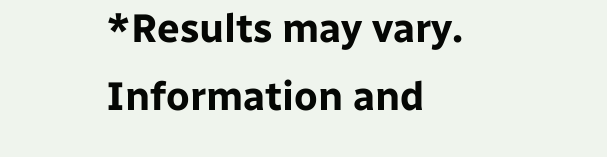*Results may vary. Information and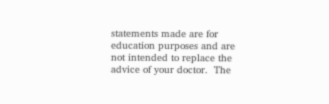statements made are for education purposes and are not intended to replace the advice of your doctor.  The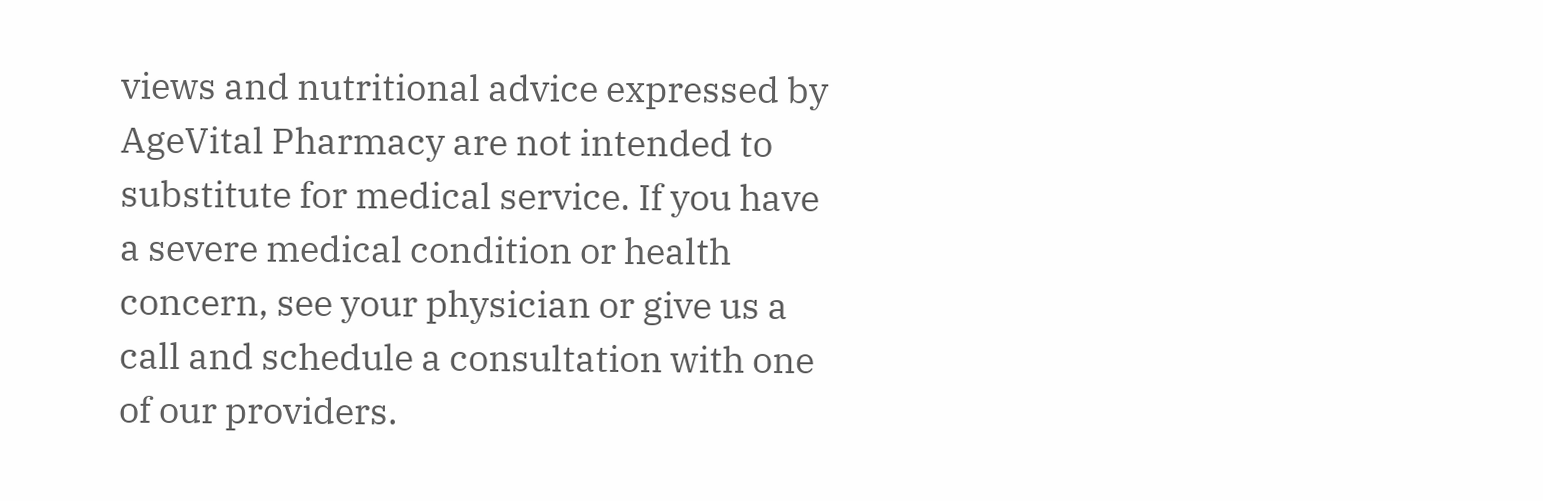views and nutritional advice expressed by AgeVital Pharmacy are not intended to substitute for medical service. If you have a severe medical condition or health concern, see your physician or give us a call and schedule a consultation with one of our providers.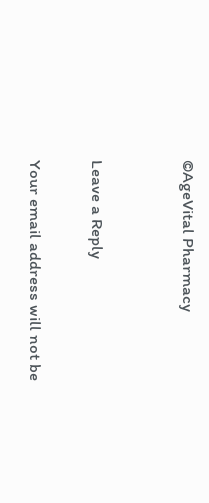©AgeVital Pharmacy


Leave a Reply

Your email address will not be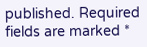published. Required fields are marked *